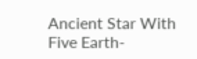Ancient Star With Five Earth-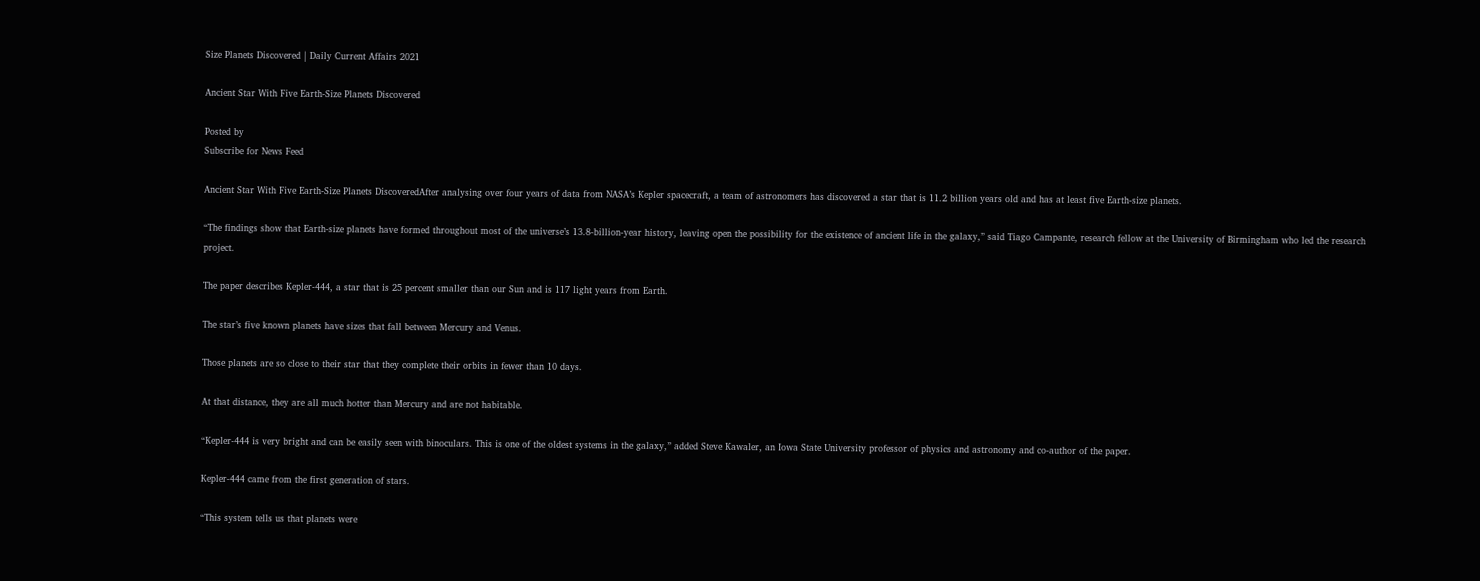Size Planets Discovered | Daily Current Affairs 2021

Ancient Star With Five Earth-Size Planets Discovered

Posted by
Subscribe for News Feed

Ancient Star With Five Earth-Size Planets DiscoveredAfter analysing over four years of data from NASA’s Kepler spacecraft, a team of astronomers has discovered a star that is 11.2 billion years old and has at least five Earth-size planets.

“The findings show that Earth-size planets have formed throughout most of the universe’s 13.8-billion-year history, leaving open the possibility for the existence of ancient life in the galaxy,” said Tiago Campante, research fellow at the University of Birmingham who led the research project.

The paper describes Kepler-444, a star that is 25 percent smaller than our Sun and is 117 light years from Earth.

The star’s five known planets have sizes that fall between Mercury and Venus.

Those planets are so close to their star that they complete their orbits in fewer than 10 days.

At that distance, they are all much hotter than Mercury and are not habitable.

“Kepler-444 is very bright and can be easily seen with binoculars. This is one of the oldest systems in the galaxy,” added Steve Kawaler, an Iowa State University professor of physics and astronomy and co-author of the paper.

Kepler-444 came from the first generation of stars.

“This system tells us that planets were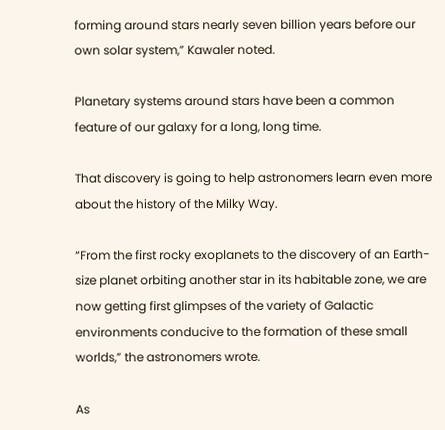forming around stars nearly seven billion years before our own solar system,” Kawaler noted.

Planetary systems around stars have been a common feature of our galaxy for a long, long time.

That discovery is going to help astronomers learn even more about the history of the Milky Way.

“From the first rocky exoplanets to the discovery of an Earth-size planet orbiting another star in its habitable zone, we are now getting first glimpses of the variety of Galactic environments conducive to the formation of these small worlds,” the astronomers wrote.

As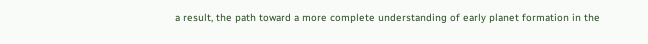a result, the path toward a more complete understanding of early planet formation in the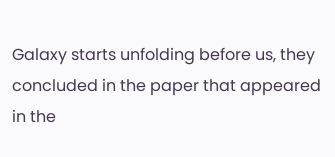Galaxy starts unfolding before us, they concluded in the paper that appeared in the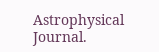Astrophysical Journal.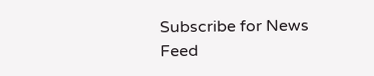Subscribe for News Feed